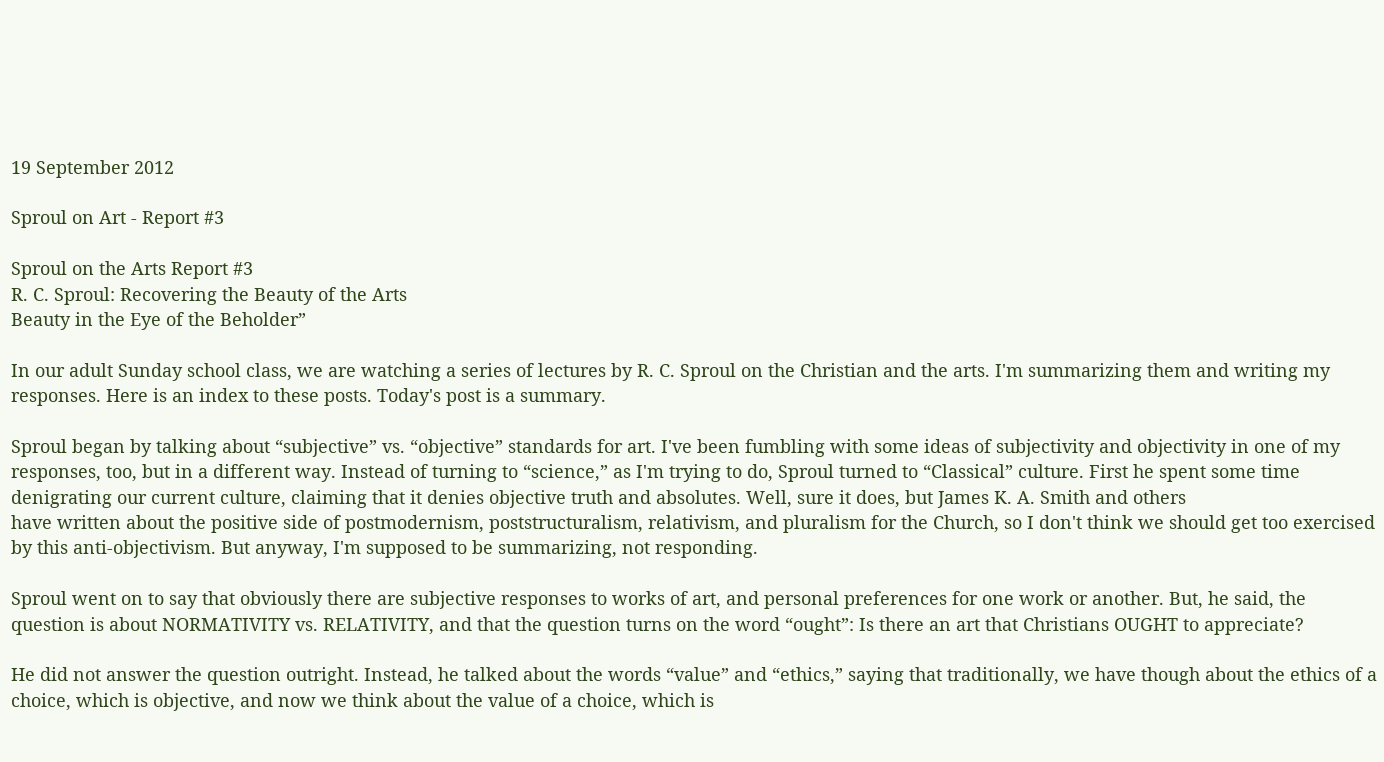19 September 2012

Sproul on Art - Report #3

Sproul on the Arts Report #3
R. C. Sproul: Recovering the Beauty of the Arts
Beauty in the Eye of the Beholder”

In our adult Sunday school class, we are watching a series of lectures by R. C. Sproul on the Christian and the arts. I'm summarizing them and writing my responses. Here is an index to these posts. Today's post is a summary.

Sproul began by talking about “subjective” vs. “objective” standards for art. I've been fumbling with some ideas of subjectivity and objectivity in one of my responses, too, but in a different way. Instead of turning to “science,” as I'm trying to do, Sproul turned to “Classical” culture. First he spent some time denigrating our current culture, claiming that it denies objective truth and absolutes. Well, sure it does, but James K. A. Smith and others
have written about the positive side of postmodernism, poststructuralism, relativism, and pluralism for the Church, so I don't think we should get too exercised by this anti-objectivism. But anyway, I'm supposed to be summarizing, not responding.

Sproul went on to say that obviously there are subjective responses to works of art, and personal preferences for one work or another. But, he said, the question is about NORMATIVITY vs. RELATIVITY, and that the question turns on the word “ought”: Is there an art that Christians OUGHT to appreciate?

He did not answer the question outright. Instead, he talked about the words “value” and “ethics,” saying that traditionally, we have though about the ethics of a choice, which is objective, and now we think about the value of a choice, which is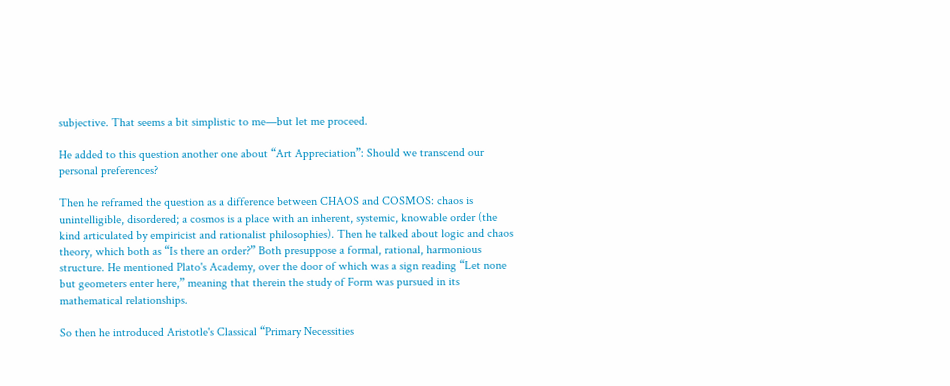subjective. That seems a bit simplistic to me—but let me proceed.

He added to this question another one about “Art Appreciation”: Should we transcend our personal preferences?

Then he reframed the question as a difference between CHAOS and COSMOS: chaos is unintelligible, disordered; a cosmos is a place with an inherent, systemic, knowable order (the kind articulated by empiricist and rationalist philosophies). Then he talked about logic and chaos theory, which both as “Is there an order?” Both presuppose a formal, rational, harmonious structure. He mentioned Plato's Academy, over the door of which was a sign reading “Let none but geometers enter here,” meaning that therein the study of Form was pursued in its mathematical relationships.

So then he introduced Aristotle's Classical “Primary Necessities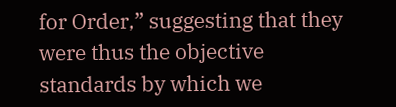for Order,” suggesting that they were thus the objective standards by which we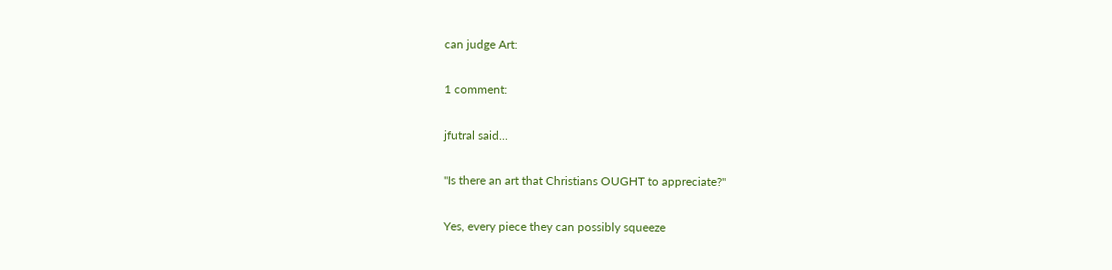can judge Art:

1 comment:

jfutral said...

"Is there an art that Christians OUGHT to appreciate?"

Yes, every piece they can possibly squeeze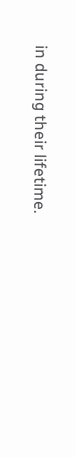in during their lifetime.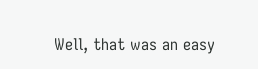Well, that was an easy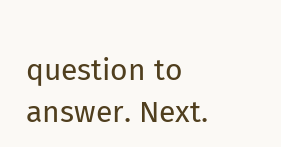question to answer. Next.